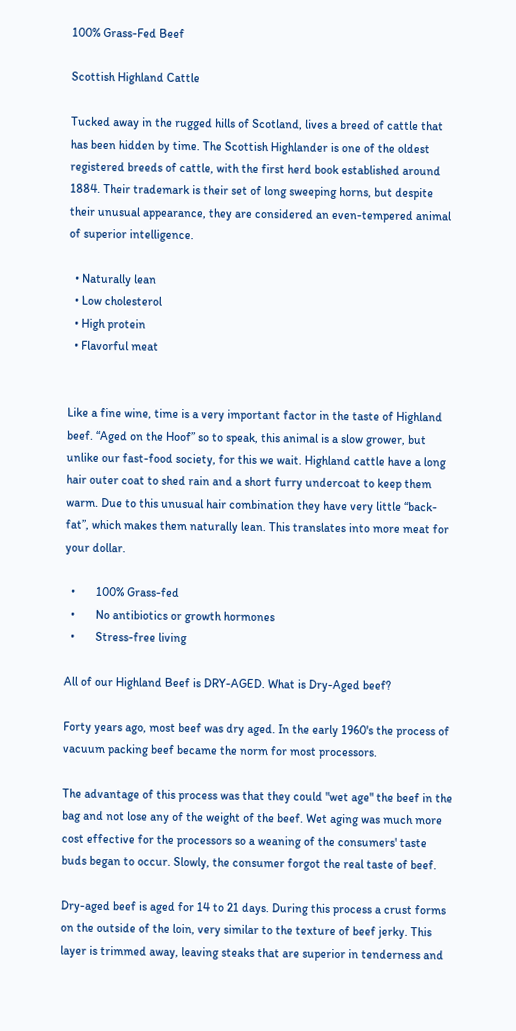100% Grass-Fed Beef

Scottish Highland Cattle

Tucked away in the rugged hills of Scotland, lives a breed of cattle that has been hidden by time. The Scottish Highlander is one of the oldest registered breeds of cattle, with the first herd book established around 1884. Their trademark is their set of long sweeping horns, but despite their unusual appearance, they are considered an even-tempered animal of superior intelligence.

  • Naturally lean
  • Low cholesterol
  • High protein
  • Flavorful meat


Like a fine wine, time is a very important factor in the taste of Highland beef. “Aged on the Hoof” so to speak, this animal is a slow grower, but unlike our fast-food society, for this we wait. Highland cattle have a long hair outer coat to shed rain and a short furry undercoat to keep them warm. Due to this unusual hair combination they have very little “back-fat”, which makes them naturally lean. This translates into more meat for your dollar.

  •       100% Grass-fed
  •       No antibiotics or growth hormones
  •       Stress-free living

All of our Highland Beef is DRY-AGED. What is Dry-Aged beef?

Forty years ago, most beef was dry aged. In the early 1960's the process of vacuum packing beef became the norm for most processors.

The advantage of this process was that they could "wet age" the beef in the bag and not lose any of the weight of the beef. Wet aging was much more cost effective for the processors so a weaning of the consumers' taste buds began to occur. Slowly, the consumer forgot the real taste of beef.

Dry-aged beef is aged for 14 to 21 days. During this process a crust forms on the outside of the loin, very similar to the texture of beef jerky. This layer is trimmed away, leaving steaks that are superior in tenderness and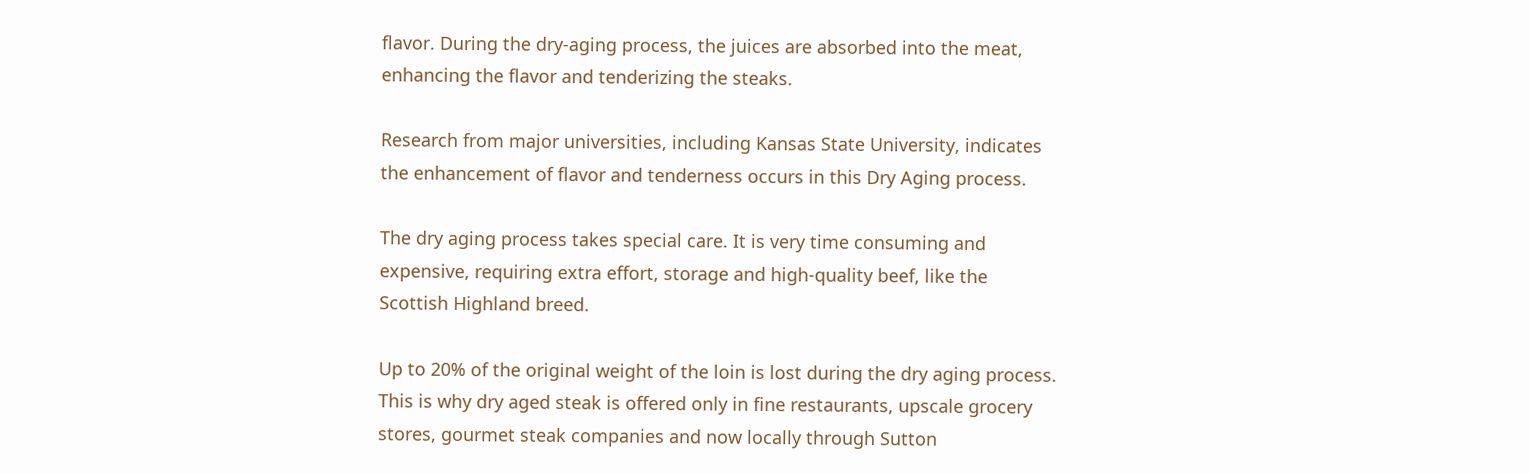flavor. During the dry-aging process, the juices are absorbed into the meat, enhancing the flavor and tenderizing the steaks.

Research from major universities, including Kansas State University, indicates the enhancement of flavor and tenderness occurs in this Dry Aging process.

The dry aging process takes special care. It is very time consuming and expensive, requiring extra effort, storage and high-quality beef, like the Scottish Highland breed.

Up to 20% of the original weight of the loin is lost during the dry aging process. This is why dry aged steak is offered only in fine restaurants, upscale grocery stores, gourmet steak companies and now locally through Sutton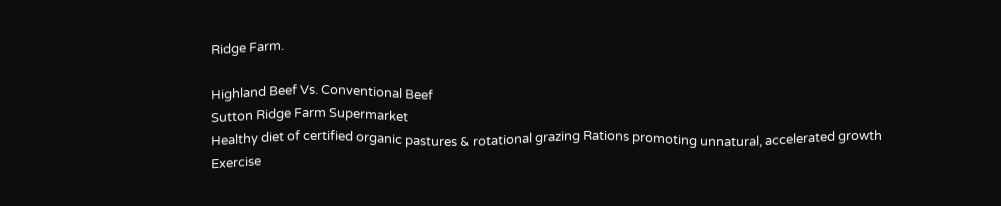Ridge Farm.

Highland Beef Vs. Conventional Beef
Sutton Ridge Farm Supermarket
Healthy diet of certified organic pastures & rotational grazing Rations promoting unnatural, accelerated growth
Exercise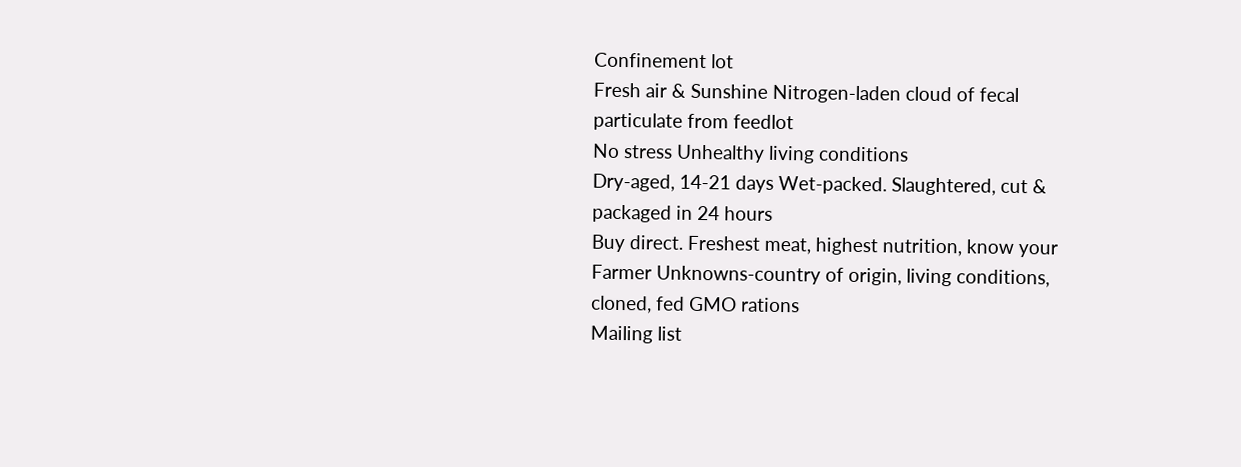Confinement lot
Fresh air & Sunshine Nitrogen-laden cloud of fecal particulate from feedlot
No stress Unhealthy living conditions
Dry-aged, 14-21 days Wet-packed. Slaughtered, cut & packaged in 24 hours
Buy direct. Freshest meat, highest nutrition, know your Farmer Unknowns-country of origin, living conditions, cloned, fed GMO rations
Mailing list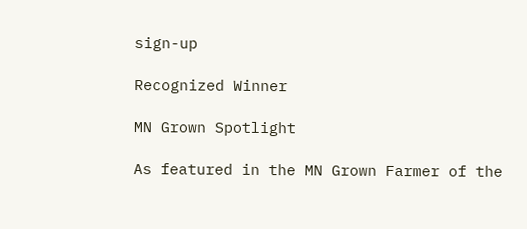sign-up

Recognized Winner

MN Grown Spotlight

As featured in the MN Grown Farmer of the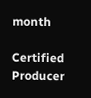month

Certified Producer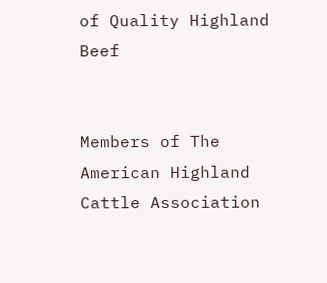of Quality Highland Beef


Members of The American Highland Cattle Association